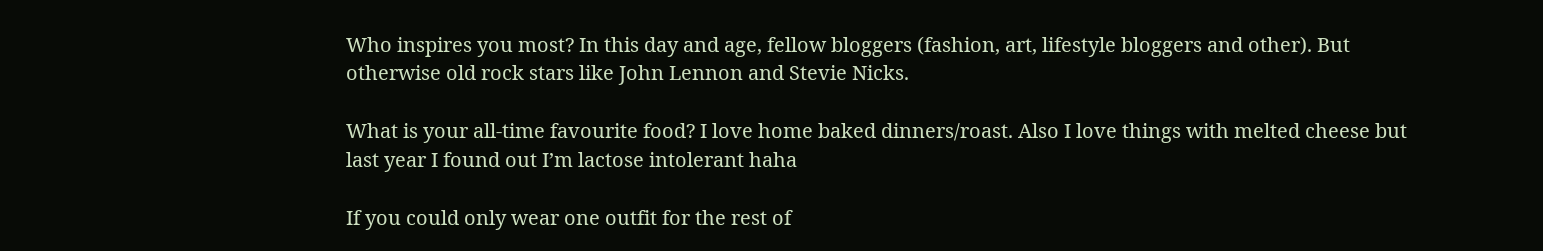Who inspires you most? In this day and age, fellow bloggers (fashion, art, lifestyle bloggers and other). But otherwise old rock stars like John Lennon and Stevie Nicks.

What is your all-time favourite food? I love home baked dinners/roast. Also I love things with melted cheese but last year I found out I’m lactose intolerant haha

If you could only wear one outfit for the rest of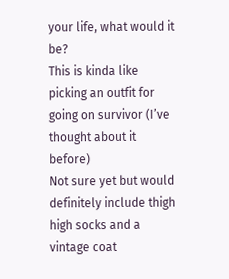your life, what would it be?
This is kinda like picking an outfit for going on survivor (I’ve thought about it before)
Not sure yet but would definitely include thigh high socks and a vintage coat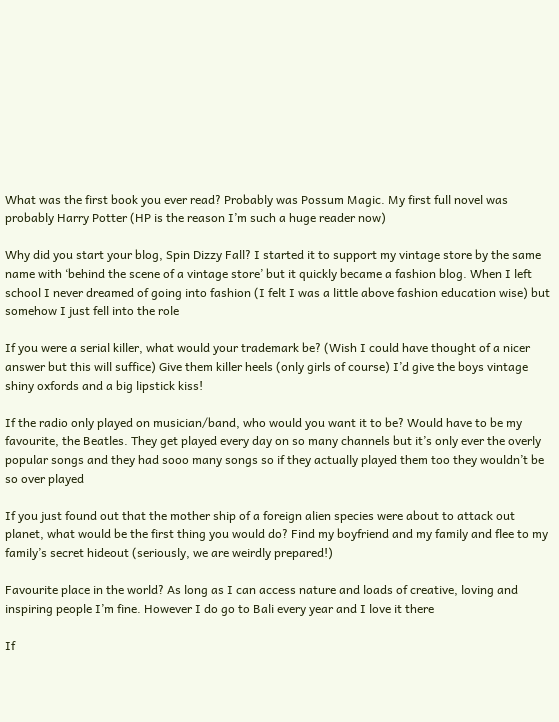What was the first book you ever read? Probably was Possum Magic. My first full novel was probably Harry Potter (HP is the reason I’m such a huge reader now)

Why did you start your blog, Spin Dizzy Fall? I started it to support my vintage store by the same name with ‘behind the scene of a vintage store’ but it quickly became a fashion blog. When I left school I never dreamed of going into fashion (I felt I was a little above fashion education wise) but somehow I just fell into the role

If you were a serial killer, what would your trademark be? (Wish I could have thought of a nicer answer but this will suffice) Give them killer heels (only girls of course) I’d give the boys vintage shiny oxfords and a big lipstick kiss!

If the radio only played on musician/band, who would you want it to be? Would have to be my favourite, the Beatles. They get played every day on so many channels but it’s only ever the overly popular songs and they had sooo many songs so if they actually played them too they wouldn’t be so over played

If you just found out that the mother ship of a foreign alien species were about to attack out planet, what would be the first thing you would do? Find my boyfriend and my family and flee to my family’s secret hideout (seriously, we are weirdly prepared!)

Favourite place in the world? As long as I can access nature and loads of creative, loving and inspiring people I’m fine. However I do go to Bali every year and I love it there

If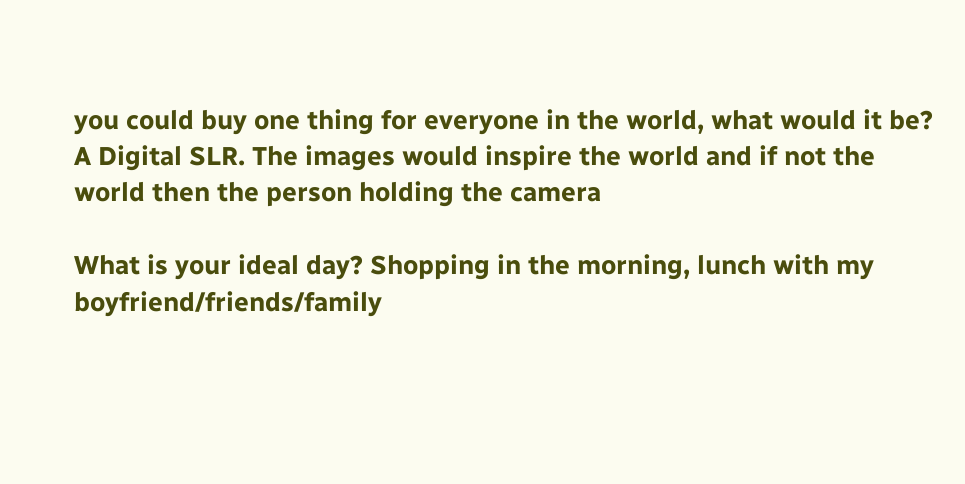you could buy one thing for everyone in the world, what would it be?
A Digital SLR. The images would inspire the world and if not the world then the person holding the camera

What is your ideal day? Shopping in the morning, lunch with my boyfriend/friends/family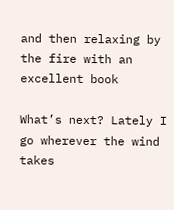and then relaxing by the fire with an excellent book

What’s next? Lately I go wherever the wind takes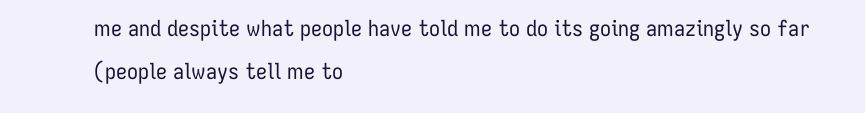me and despite what people have told me to do its going amazingly so far (people always tell me to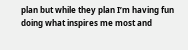plan but while they plan I’m having fun doing what inspires me most and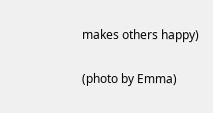makes others happy)

(photo by Emma)